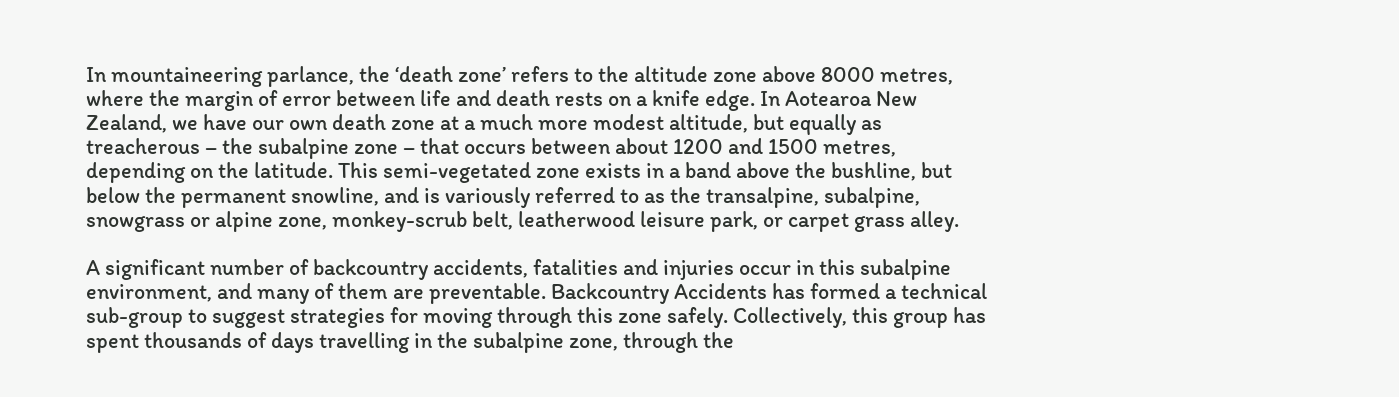In mountaineering parlance, the ‘death zone’ refers to the altitude zone above 8000 metres, where the margin of error between life and death rests on a knife edge. In Aotearoa New Zealand, we have our own death zone at a much more modest altitude, but equally as treacherous – the subalpine zone – that occurs between about 1200 and 1500 metres, depending on the latitude. This semi-vegetated zone exists in a band above the bushline, but below the permanent snowline, and is variously referred to as the transalpine, subalpine, snowgrass or alpine zone, monkey-scrub belt, leatherwood leisure park, or carpet grass alley.

A significant number of backcountry accidents, fatalities and injuries occur in this subalpine environment, and many of them are preventable. Backcountry Accidents has formed a technical sub-group to suggest strategies for moving through this zone safely. Collectively, this group has spent thousands of days travelling in the subalpine zone, through the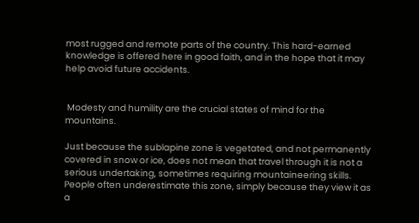most rugged and remote parts of the country. This hard-earned knowledge is offered here in good faith, and in the hope that it may help avoid future accidents.


 Modesty and humility are the crucial states of mind for the mountains.

Just because the sublapine zone is vegetated, and not permanently covered in snow or ice, does not mean that travel through it is not a serious undertaking, sometimes requiring mountaineering skills. People often underestimate this zone, simply because they view it as a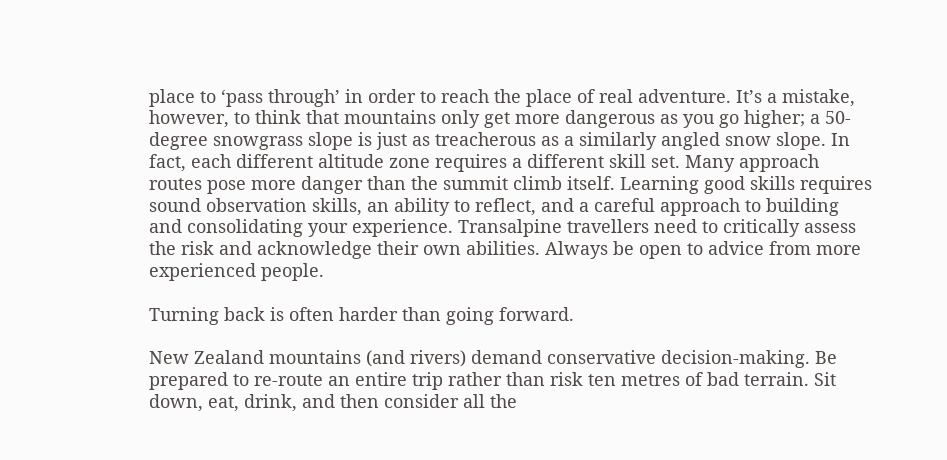place to ‘pass through’ in order to reach the place of real adventure. It’s a mistake, however, to think that mountains only get more dangerous as you go higher; a 50-degree snowgrass slope is just as treacherous as a similarly angled snow slope. In fact, each different altitude zone requires a different skill set. Many approach routes pose more danger than the summit climb itself. Learning good skills requires sound observation skills, an ability to reflect, and a careful approach to building and consolidating your experience. Transalpine travellers need to critically assess the risk and acknowledge their own abilities. Always be open to advice from more experienced people.

Turning back is often harder than going forward.

New Zealand mountains (and rivers) demand conservative decision-making. Be prepared to re-route an entire trip rather than risk ten metres of bad terrain. Sit down, eat, drink, and then consider all the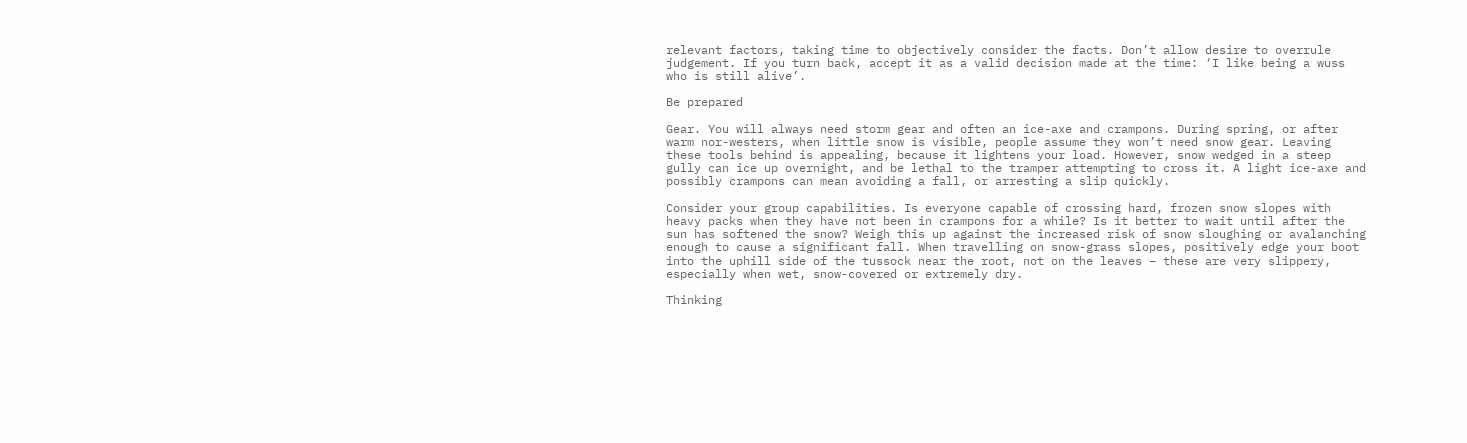relevant factors, taking time to objectively consider the facts. Don’t allow desire to overrule judgement. If you turn back, accept it as a valid decision made at the time: ‘I like being a wuss who is still alive’.

Be prepared

Gear. You will always need storm gear and often an ice-axe and crampons. During spring, or after warm nor-westers, when little snow is visible, people assume they won’t need snow gear. Leaving these tools behind is appealing, because it lightens your load. However, snow wedged in a steep gully can ice up overnight, and be lethal to the tramper attempting to cross it. A light ice-axe and possibly crampons can mean avoiding a fall, or arresting a slip quickly.

Consider your group capabilities. Is everyone capable of crossing hard, frozen snow slopes with heavy packs when they have not been in crampons for a while? Is it better to wait until after the sun has softened the snow? Weigh this up against the increased risk of snow sloughing or avalanching enough to cause a significant fall. When travelling on snow-grass slopes, positively edge your boot into the uphill side of the tussock near the root, not on the leaves – these are very slippery, especially when wet, snow-covered or extremely dry.

Thinking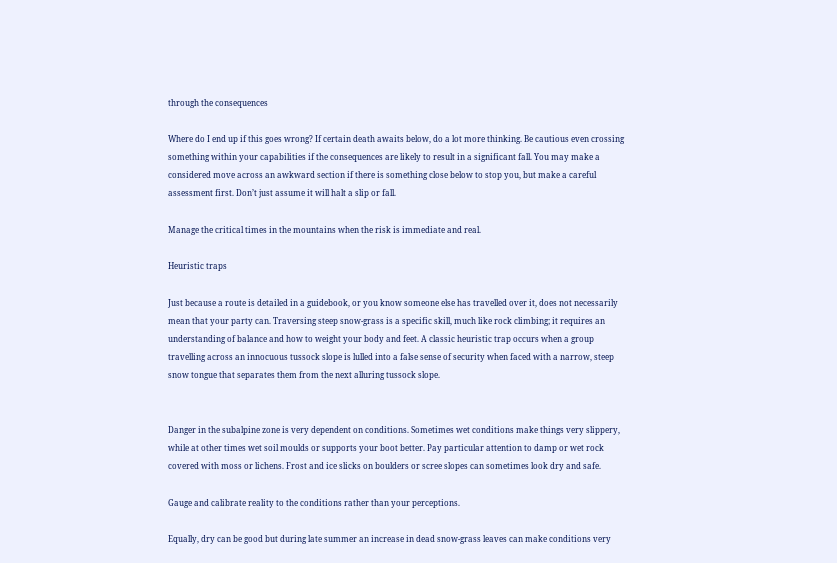through the consequences

Where do I end up if this goes wrong? If certain death awaits below, do a lot more thinking. Be cautious even crossing something within your capabilities if the consequences are likely to result in a significant fall. You may make a considered move across an awkward section if there is something close below to stop you, but make a careful assessment first. Don’t just assume it will halt a slip or fall.

Manage the critical times in the mountains when the risk is immediate and real.

Heuristic traps

Just because a route is detailed in a guidebook, or you know someone else has travelled over it, does not necessarily mean that your party can. Traversing steep snow-grass is a specific skill, much like rock climbing; it requires an understanding of balance and how to weight your body and feet. A classic heuristic trap occurs when a group travelling across an innocuous tussock slope is lulled into a false sense of security when faced with a narrow, steep snow tongue that separates them from the next alluring tussock slope.


Danger in the subalpine zone is very dependent on conditions. Sometimes wet conditions make things very slippery, while at other times wet soil moulds or supports your boot better. Pay particular attention to damp or wet rock covered with moss or lichens. Frost and ice slicks on boulders or scree slopes can sometimes look dry and safe.

Gauge and calibrate reality to the conditions rather than your perceptions.

Equally, dry can be good but during late summer an increase in dead snow-grass leaves can make conditions very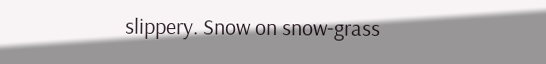slippery. Snow on snow-grass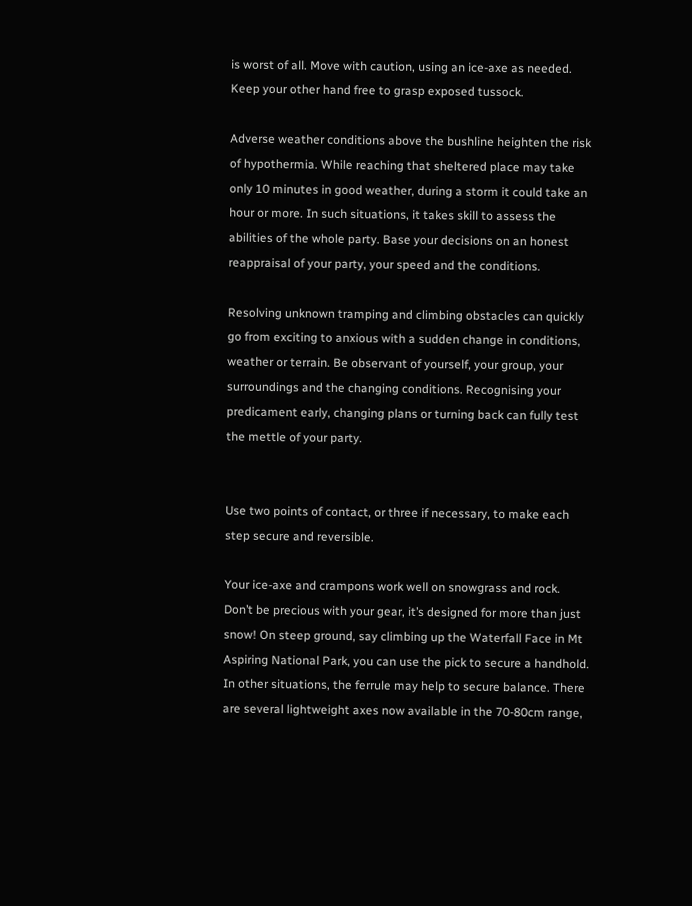is worst of all. Move with caution, using an ice-axe as needed. Keep your other hand free to grasp exposed tussock.

Adverse weather conditions above the bushline heighten the risk of hypothermia. While reaching that sheltered place may take only 10 minutes in good weather, during a storm it could take an hour or more. In such situations, it takes skill to assess the abilities of the whole party. Base your decisions on an honest reappraisal of your party, your speed and the conditions.

Resolving unknown tramping and climbing obstacles can quickly go from exciting to anxious with a sudden change in conditions, weather or terrain. Be observant of yourself, your group, your surroundings and the changing conditions. Recognising your predicament early, changing plans or turning back can fully test the mettle of your party.


Use two points of contact, or three if necessary, to make each step secure and reversible.

Your ice-axe and crampons work well on snowgrass and rock. Don’t be precious with your gear, it’s designed for more than just snow! On steep ground, say climbing up the Waterfall Face in Mt Aspiring National Park, you can use the pick to secure a handhold. In other situations, the ferrule may help to secure balance. There are several lightweight axes now available in the 70-80cm range,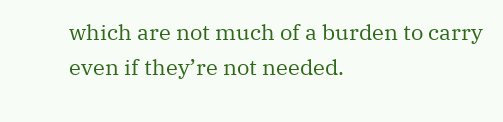which are not much of a burden to carry even if they’re not needed.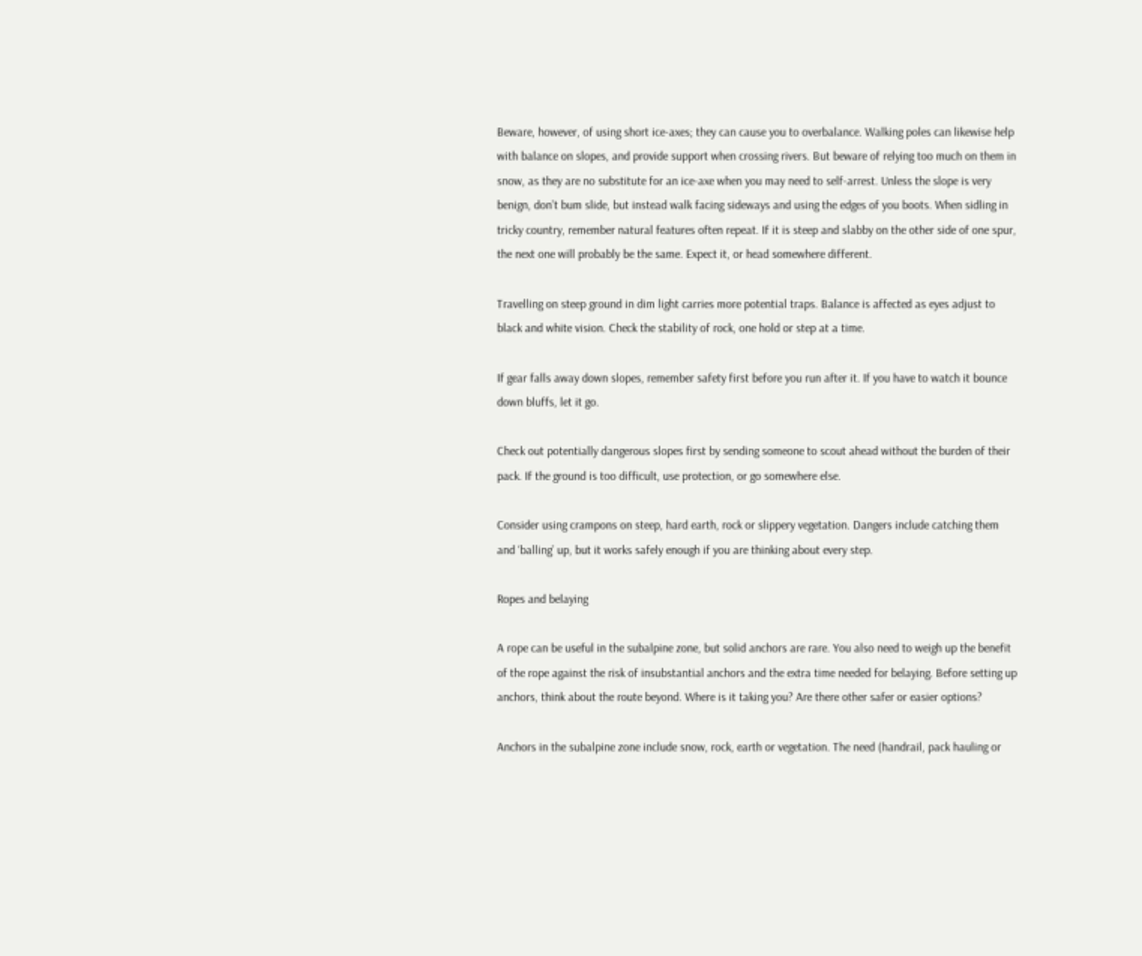Beware, however, of using short ice-axes; they can cause you to overbalance. Walking poles can likewise help with balance on slopes, and provide support when crossing rivers. But beware of relying too much on them in snow, as they are no substitute for an ice-axe when you may need to self-arrest. Unless the slope is very benign, don’t bum slide, but instead walk facing sideways and using the edges of you boots. When sidling in tricky country, remember natural features often repeat. If it is steep and slabby on the other side of one spur, the next one will probably be the same. Expect it, or head somewhere different.

Travelling on steep ground in dim light carries more potential traps. Balance is affected as eyes adjust to black and white vision. Check the stability of rock, one hold or step at a time.

If gear falls away down slopes, remember safety first before you run after it. If you have to watch it bounce down bluffs, let it go.

Check out potentially dangerous slopes first by sending someone to scout ahead without the burden of their pack. If the ground is too difficult, use protection, or go somewhere else.

Consider using crampons on steep, hard earth, rock or slippery vegetation. Dangers include catching them and ‘balling’ up, but it works safely enough if you are thinking about every step.

Ropes and belaying

A rope can be useful in the subalpine zone, but solid anchors are rare. You also need to weigh up the benefit of the rope against the risk of insubstantial anchors and the extra time needed for belaying. Before setting up anchors, think about the route beyond. Where is it taking you? Are there other safer or easier options?

Anchors in the subalpine zone include snow, rock, earth or vegetation. The need (handrail, pack hauling or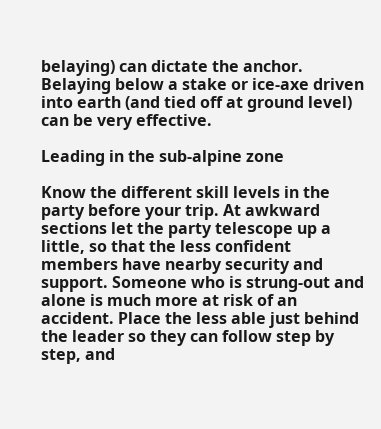belaying) can dictate the anchor. Belaying below a stake or ice-axe driven into earth (and tied off at ground level) can be very effective.

Leading in the sub-alpine zone

Know the different skill levels in the party before your trip. At awkward sections let the party telescope up a little, so that the less confident members have nearby security and support. Someone who is strung-out and alone is much more at risk of an accident. Place the less able just behind the leader so they can follow step by step, and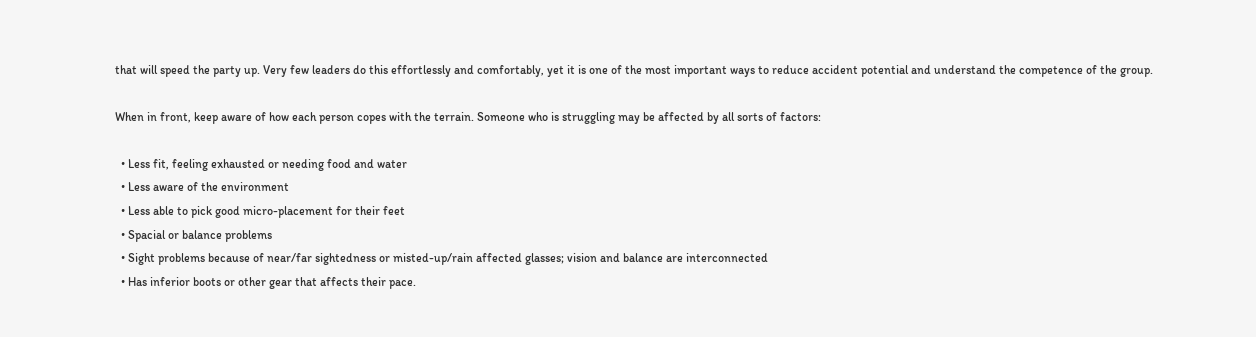that will speed the party up. Very few leaders do this effortlessly and comfortably, yet it is one of the most important ways to reduce accident potential and understand the competence of the group.

When in front, keep aware of how each person copes with the terrain. Someone who is struggling may be affected by all sorts of factors:

  • Less fit, feeling exhausted or needing food and water
  • Less aware of the environment
  • Less able to pick good micro-placement for their feet
  • Spacial or balance problems
  • Sight problems because of near/far sightedness or misted-up/rain affected glasses; vision and balance are interconnected
  • Has inferior boots or other gear that affects their pace.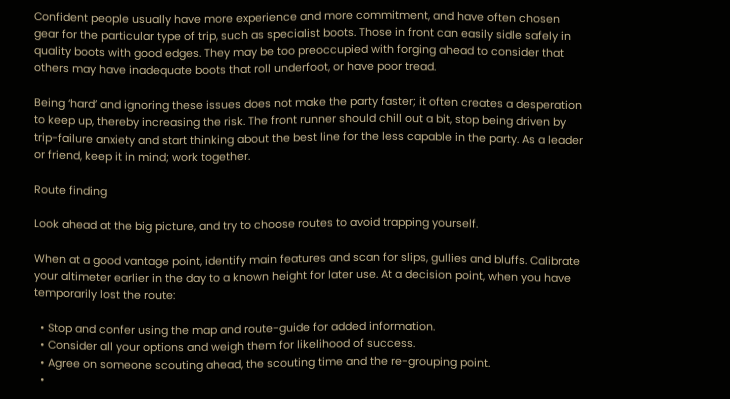Confident people usually have more experience and more commitment, and have often chosen gear for the particular type of trip, such as specialist boots. Those in front can easily sidle safely in quality boots with good edges. They may be too preoccupied with forging ahead to consider that others may have inadequate boots that roll underfoot, or have poor tread.

Being ‘hard’ and ignoring these issues does not make the party faster; it often creates a desperation to keep up, thereby increasing the risk. The front runner should chill out a bit, stop being driven by trip-failure anxiety and start thinking about the best line for the less capable in the party. As a leader or friend, keep it in mind; work together.

Route finding

Look ahead at the big picture, and try to choose routes to avoid trapping yourself.

When at a good vantage point, identify main features and scan for slips, gullies and bluffs. Calibrate your altimeter earlier in the day to a known height for later use. At a decision point, when you have temporarily lost the route:

  • Stop and confer using the map and route-guide for added information.
  • Consider all your options and weigh them for likelihood of success.
  • Agree on someone scouting ahead, the scouting time and the re-grouping point.
  •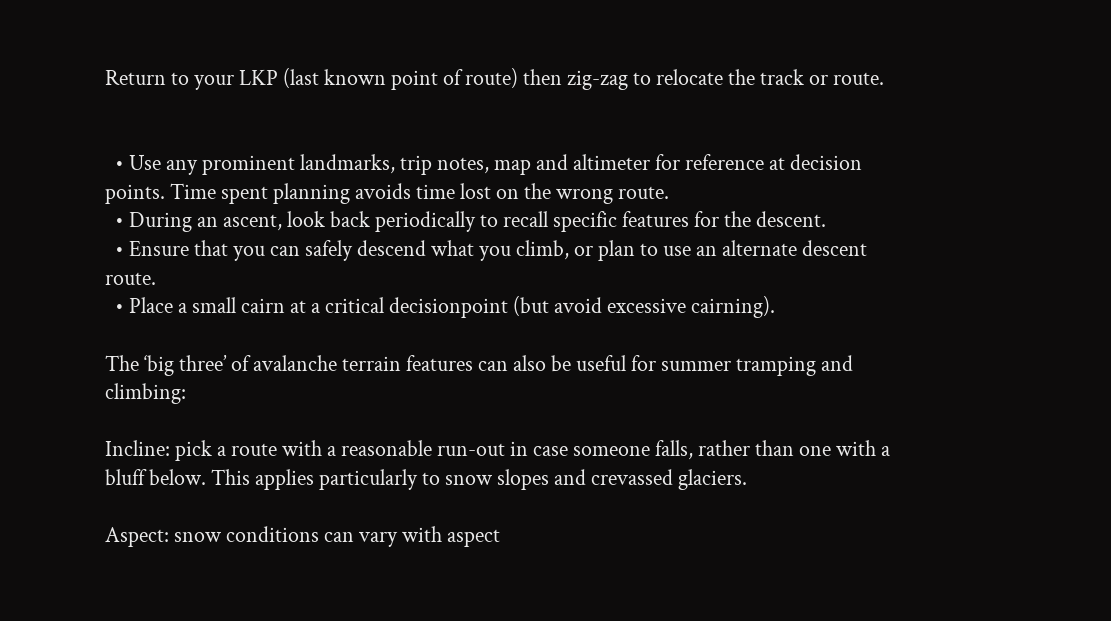Return to your LKP (last known point of route) then zig-zag to relocate the track or route.


  • Use any prominent landmarks, trip notes, map and altimeter for reference at decision points. Time spent planning avoids time lost on the wrong route.
  • During an ascent, look back periodically to recall specific features for the descent.
  • Ensure that you can safely descend what you climb, or plan to use an alternate descent route.
  • Place a small cairn at a critical decisionpoint (but avoid excessive cairning).

The ‘big three’ of avalanche terrain features can also be useful for summer tramping and climbing:

Incline: pick a route with a reasonable run-out in case someone falls, rather than one with a bluff below. This applies particularly to snow slopes and crevassed glaciers.

Aspect: snow conditions can vary with aspect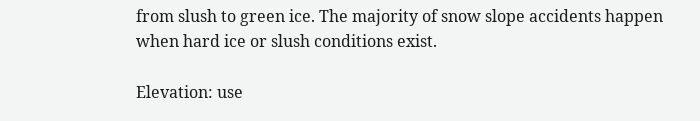from slush to green ice. The majority of snow slope accidents happen when hard ice or slush conditions exist.

Elevation: use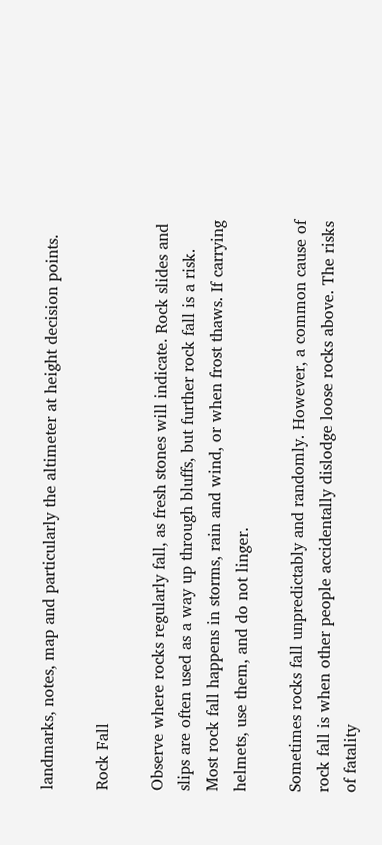landmarks, notes, map and particularly the altimeter at height decision points.

Rock Fall

Observe where rocks regularly fall, as fresh stones will indicate. Rock slides and slips are often used as a way up through bluffs, but further rock fall is a risk. Most rock fall happens in storms, rain and wind, or when frost thaws. If carrying helmets, use them, and do not linger.

Sometimes rocks fall unpredictably and randomly. However, a common cause of rock fall is when other people accidentally dislodge loose rocks above. The risks of fatality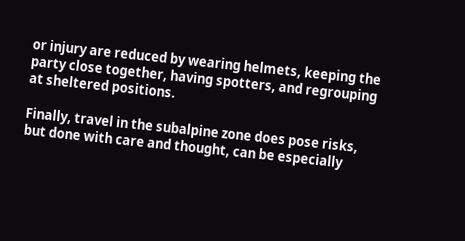or injury are reduced by wearing helmets, keeping the party close together, having spotters, and regrouping at sheltered positions.

Finally, travel in the subalpine zone does pose risks, but done with care and thought, can be especially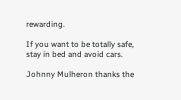rewarding.

If you want to be totally safe, stay in bed and avoid cars.

Johnny Mulheron thanks the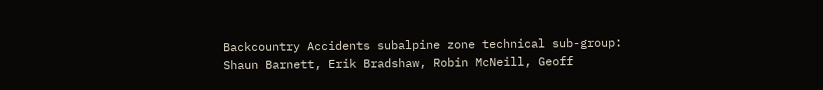Backcountry Accidents subalpine zone technical sub-group:  Shaun Barnett, Erik Bradshaw, Robin McNeill, Geoff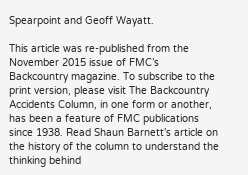Spearpoint and Geoff Wayatt.

This article was re-published from the November 2015 issue of FMC’s Backcountry magazine. To subscribe to the print version, please visit The Backcountry Accidents Column, in one form or another, has been a feature of FMC publications since 1938. Read Shaun Barnett’s article on the history of the column to understand the thinking behind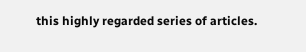this highly regarded series of articles.